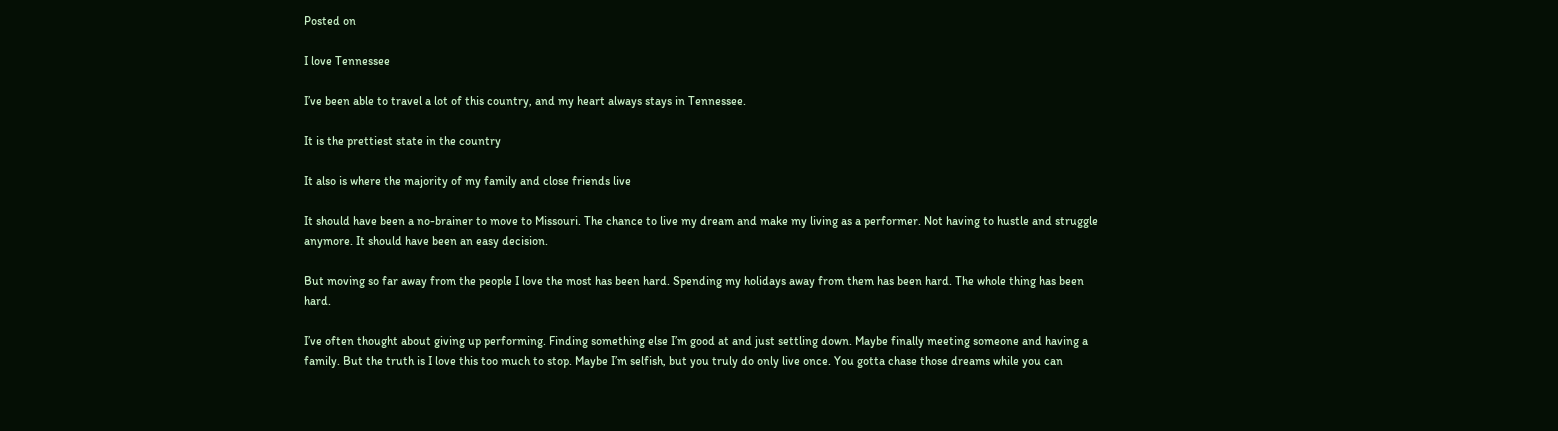Posted on

I love Tennessee

I’ve been able to travel a lot of this country, and my heart always stays in Tennessee.

It is the prettiest state in the country

It also is where the majority of my family and close friends live

It should have been a no-brainer to move to Missouri. The chance to live my dream and make my living as a performer. Not having to hustle and struggle anymore. It should have been an easy decision.

But moving so far away from the people I love the most has been hard. Spending my holidays away from them has been hard. The whole thing has been hard.

I’ve often thought about giving up performing. Finding something else I’m good at and just settling down. Maybe finally meeting someone and having a family. But the truth is I love this too much to stop. Maybe I’m selfish, but you truly do only live once. You gotta chase those dreams while you can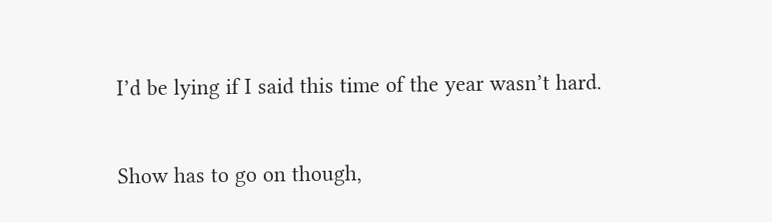I’d be lying if I said this time of the year wasn’t hard.

Show has to go on though,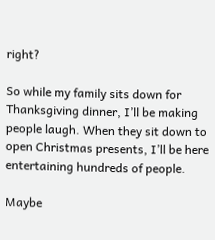right?

So while my family sits down for Thanksgiving dinner, I’ll be making people laugh. When they sit down to open Christmas presents, I’ll be here entertaining hundreds of people.

Maybe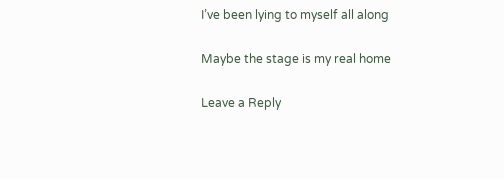I’ve been lying to myself all along

Maybe the stage is my real home

Leave a Reply